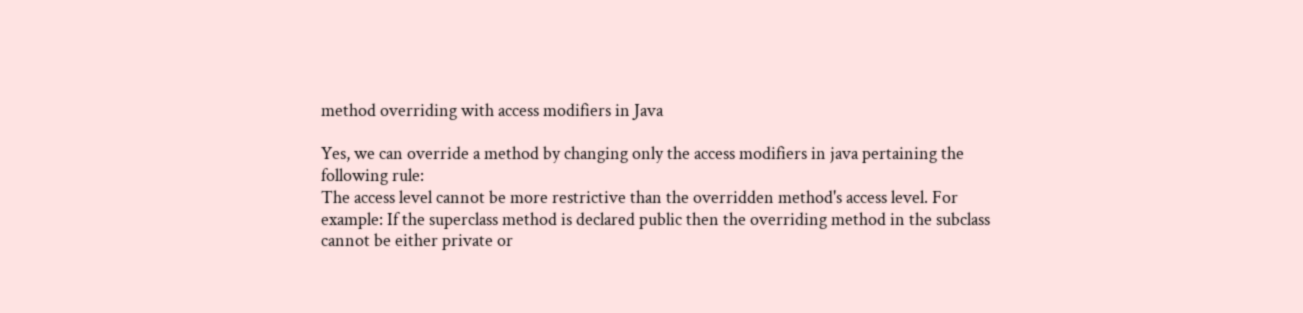method overriding with access modifiers in Java

Yes, we can override a method by changing only the access modifiers in java pertaining the following rule:
The access level cannot be more restrictive than the overridden method's access level. For example: If the superclass method is declared public then the overriding method in the subclass cannot be either private or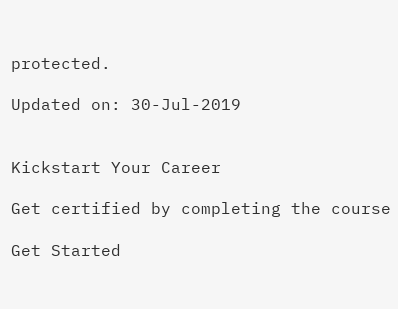protected.

Updated on: 30-Jul-2019


Kickstart Your Career

Get certified by completing the course

Get Started